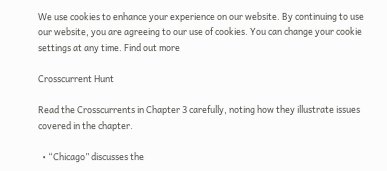We use cookies to enhance your experience on our website. By continuing to use our website, you are agreeing to our use of cookies. You can change your cookie settings at any time. Find out more

Crosscurrent Hunt

Read the Crosscurrents in Chapter 3 carefully, noting how they illustrate issues covered in the chapter.

  • “Chicago” discusses the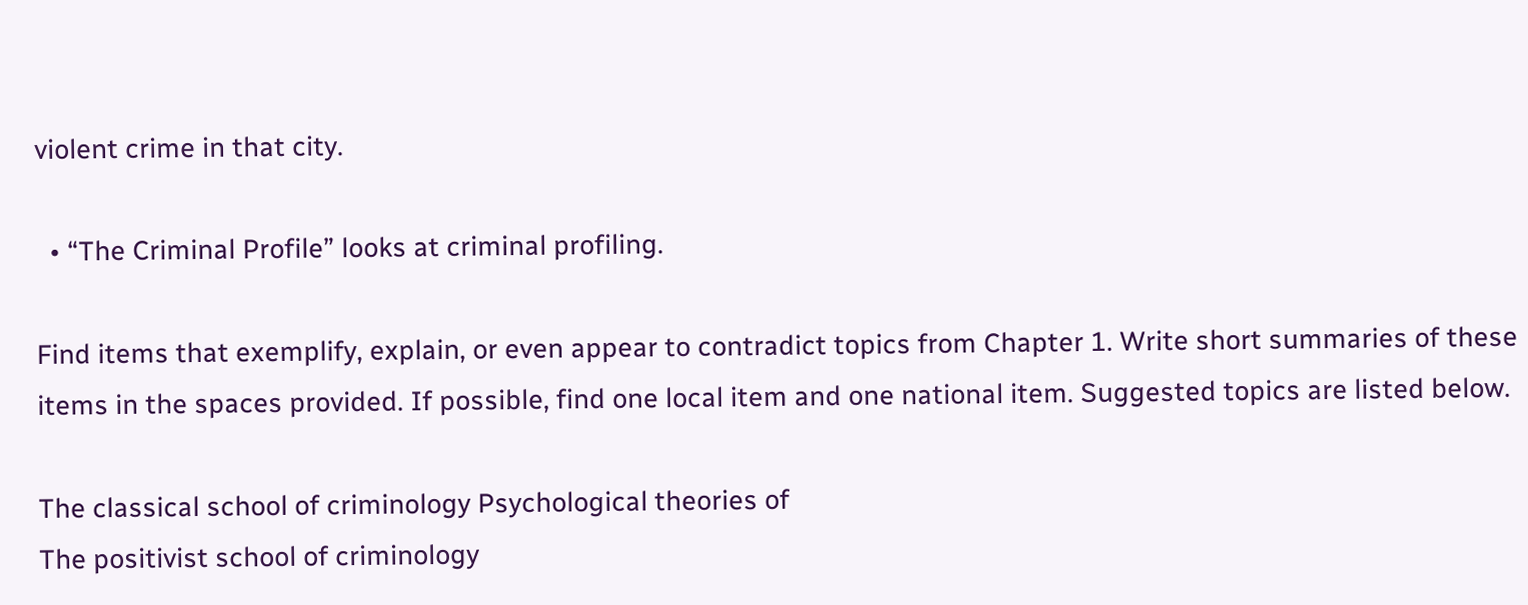violent crime in that city.

  • “The Criminal Profile” looks at criminal profiling.

Find items that exemplify, explain, or even appear to contradict topics from Chapter 1. Write short summaries of these items in the spaces provided. If possible, find one local item and one national item. Suggested topics are listed below.

The classical school of criminology Psychological theories of
The positivist school of criminology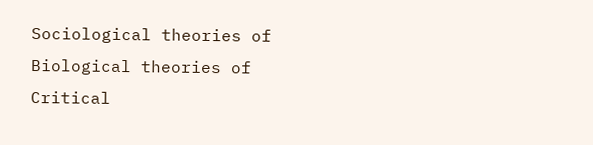Sociological theories of
Biological theories of
Critical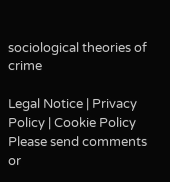sociological theories of crime

Legal Notice | Privacy Policy | Cookie Policy
Please send comments or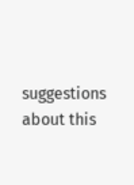suggestions about this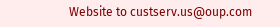Website to custserv.us@oup.com